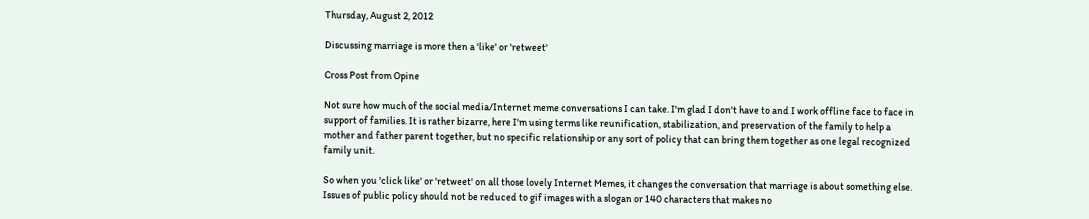Thursday, August 2, 2012

Discussing marriage is more then a 'like' or 'retweet'

Cross Post from Opine

Not sure how much of the social media/Internet meme conversations I can take. I'm glad I don't have to and I work offline face to face in support of families. It is rather bizarre, here I'm using terms like reunification, stabilization, and preservation of the family to help a mother and father parent together, but no specific relationship or any sort of policy that can bring them together as one legal recognized family unit.

So when you 'click like' or 'retweet' on all those lovely Internet Memes, it changes the conversation that marriage is about something else. Issues of public policy should not be reduced to gif images with a slogan or 140 characters that makes no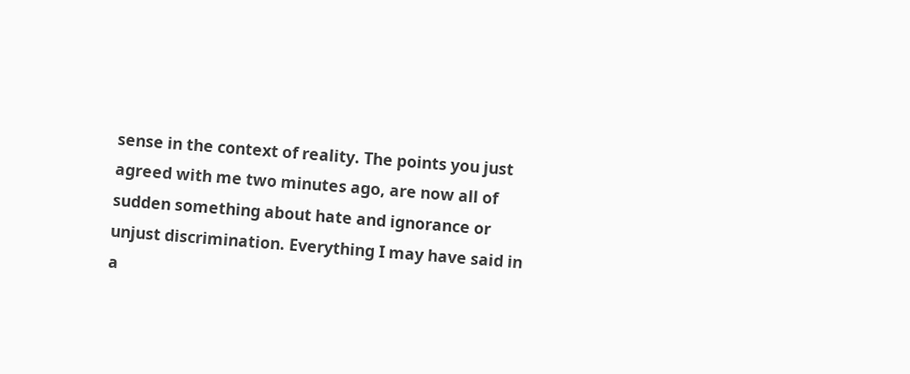sense in the context of reality. The points you just agreed with me two minutes ago, are now all of sudden something about hate and ignorance or unjust discrimination. Everything I may have said in a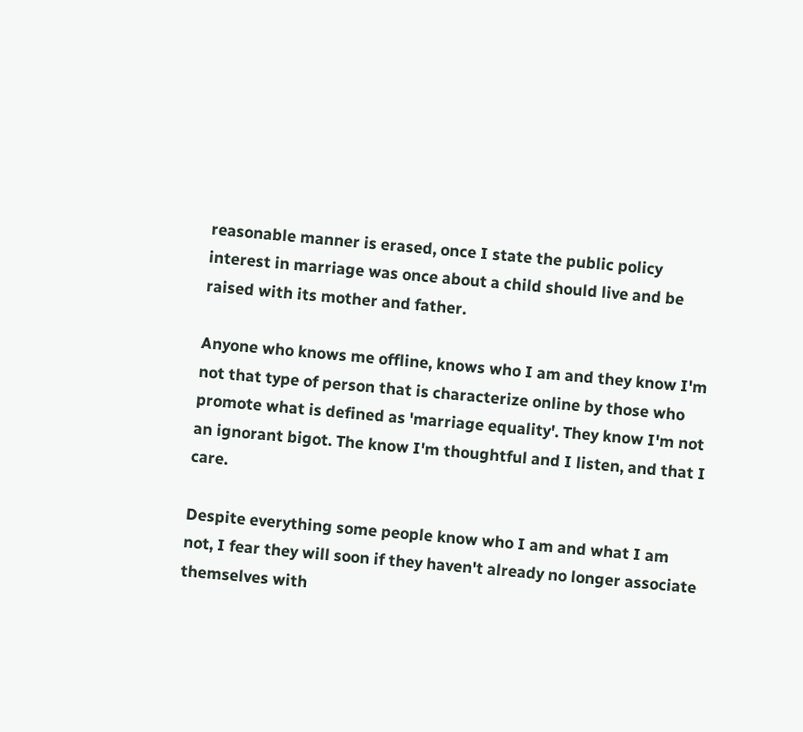reasonable manner is erased, once I state the public policy interest in marriage was once about a child should live and be raised with its mother and father.

Anyone who knows me offline, knows who I am and they know I'm not that type of person that is characterize online by those who promote what is defined as 'marriage equality'. They know I'm not an ignorant bigot. The know I'm thoughtful and I listen, and that I care.

Despite everything some people know who I am and what I am not, I fear they will soon if they haven't already no longer associate themselves with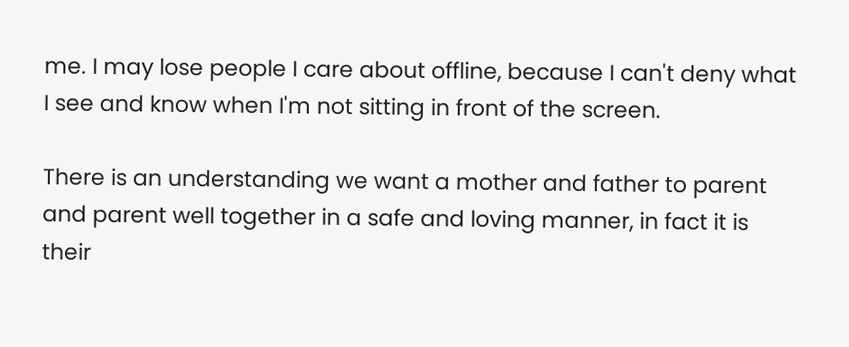me. I may lose people I care about offline, because I can't deny what I see and know when I'm not sitting in front of the screen.

There is an understanding we want a mother and father to parent and parent well together in a safe and loving manner, in fact it is their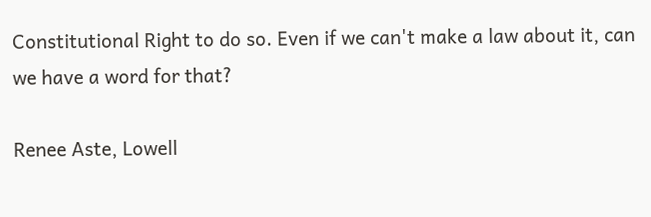Constitutional Right to do so. Even if we can't make a law about it, can we have a word for that?

Renee Aste, Lowell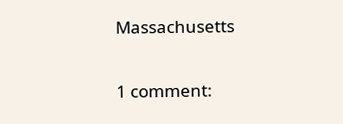Massachusetts

1 comment: